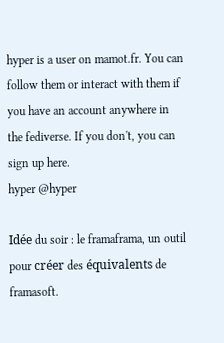hyper is a user on mamot.fr. You can follow them or interact with them if you have an account anywhere in the fediverse. If you don't, you can sign up here.
hyper @hyper

Idée du soir : le framaframa, un outil pour créer des équivalents de framasoft.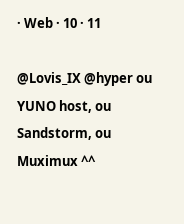· Web · 10 · 11

@Lovis_IX @hyper ou YUNO host, ou Sandstorm, ou Muximux ^^